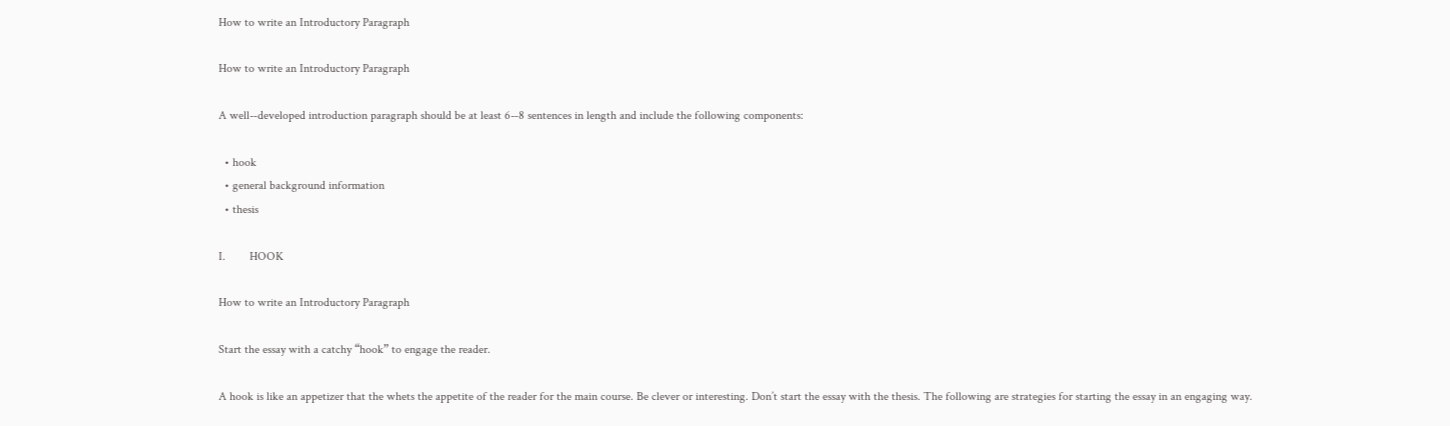How to write an Introductory Paragraph

How to write an Introductory Paragraph

A well-‐developed introduction paragraph should be at least 6-‐8 sentences in length and include the following components:

  • hook
  • general background information
  • thesis

I.        HOOK

How to write an Introductory Paragraph

Start the essay with a catchy “hook” to engage the reader.

A hook is like an appetizer that the whets the appetite of the reader for the main course. Be clever or interesting. Don’t start the essay with the thesis. The following are strategies for starting the essay in an engaging way.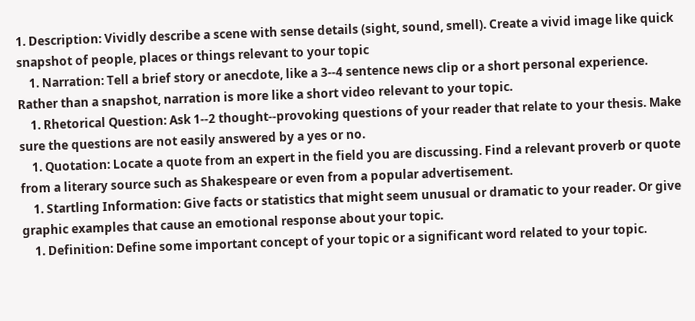1. Description: Vividly describe a scene with sense details (sight, sound, smell). Create a vivid image like quick snapshot of people, places or things relevant to your topic
    1. Narration: Tell a brief story or anecdote, like a 3-‐4 sentence news clip or a short personal experience. Rather than a snapshot, narration is more like a short video relevant to your topic.
    1. Rhetorical Question: Ask 1-‐2 thought-‐provoking questions of your reader that relate to your thesis. Make sure the questions are not easily answered by a yes or no.
    1. Quotation: Locate a quote from an expert in the field you are discussing. Find a relevant proverb or quote from a literary source such as Shakespeare or even from a popular advertisement.
    1. Startling Information: Give facts or statistics that might seem unusual or dramatic to your reader. Or give graphic examples that cause an emotional response about your topic.
    1. Definition: Define some important concept of your topic or a significant word related to your topic.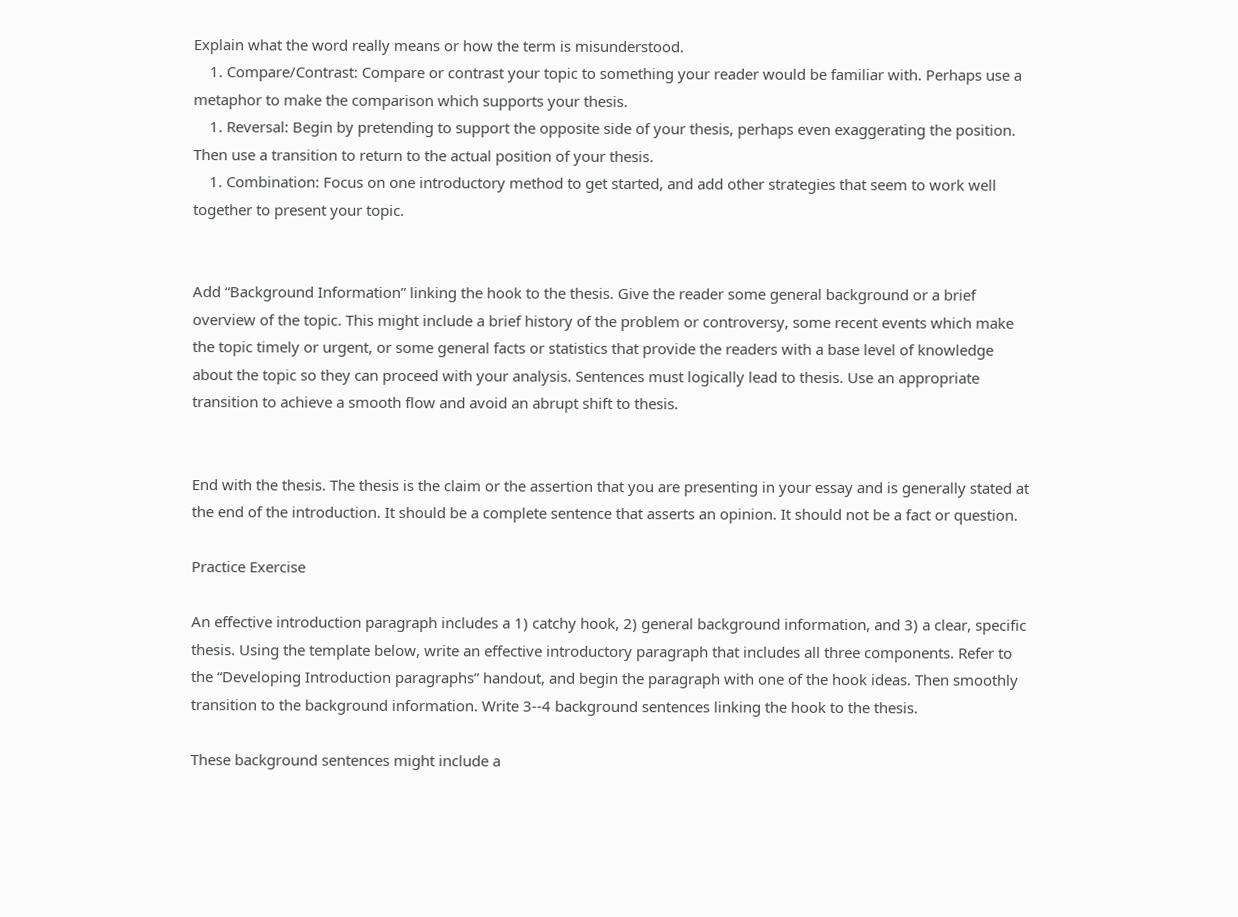Explain what the word really means or how the term is misunderstood.
    1. Compare/Contrast: Compare or contrast your topic to something your reader would be familiar with. Perhaps use a metaphor to make the comparison which supports your thesis.
    1. Reversal: Begin by pretending to support the opposite side of your thesis, perhaps even exaggerating the position. Then use a transition to return to the actual position of your thesis.
    1. Combination: Focus on one introductory method to get started, and add other strategies that seem to work well together to present your topic.


Add “Background Information” linking the hook to the thesis. Give the reader some general background or a brief overview of the topic. This might include a brief history of the problem or controversy, some recent events which make the topic timely or urgent, or some general facts or statistics that provide the readers with a base level of knowledge about the topic so they can proceed with your analysis. Sentences must logically lead to thesis. Use an appropriate transition to achieve a smooth flow and avoid an abrupt shift to thesis.


End with the thesis. The thesis is the claim or the assertion that you are presenting in your essay and is generally stated at the end of the introduction. It should be a complete sentence that asserts an opinion. It should not be a fact or question.

Practice Exercise

An effective introduction paragraph includes a 1) catchy hook, 2) general background information, and 3) a clear, specific thesis. Using the template below, write an effective introductory paragraph that includes all three components. Refer to the “Developing Introduction paragraphs” handout, and begin the paragraph with one of the hook ideas. Then smoothly transition to the background information. Write 3-‐4 background sentences linking the hook to the thesis.

These background sentences might include a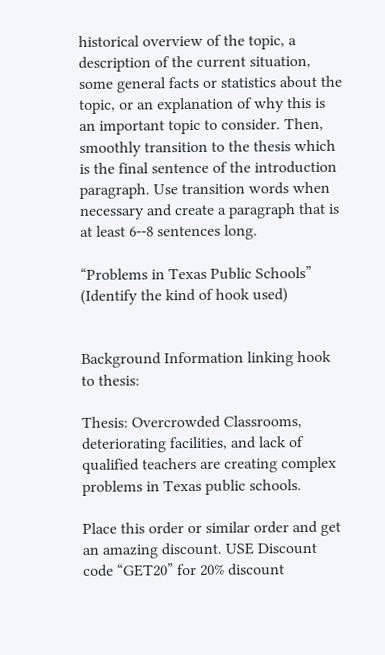historical overview of the topic, a description of the current situation, some general facts or statistics about the topic, or an explanation of why this is an important topic to consider. Then, smoothly transition to the thesis which is the final sentence of the introduction paragraph. Use transition words when necessary and create a paragraph that is at least 6-‐8 sentences long.

“Problems in Texas Public Schools” (Identify the kind of hook used)


Background Information linking hook to thesis:

Thesis: Overcrowded Classrooms, deteriorating facilities, and lack of qualified teachers are creating complex problems in Texas public schools.

Place this order or similar order and get an amazing discount. USE Discount code “GET20” for 20% discount